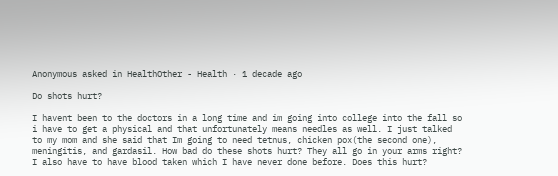Anonymous asked in HealthOther - Health · 1 decade ago

Do shots hurt?

I havent been to the doctors in a long time and im going into college into the fall so i have to get a physical and that unfortunately means needles as well. I just talked to my mom and she said that Im going to need tetnus, chicken pox(the second one), meningitis, and gardasil. How bad do these shots hurt? They all go in your arms right? I also have to have blood taken which I have never done before. Does this hurt?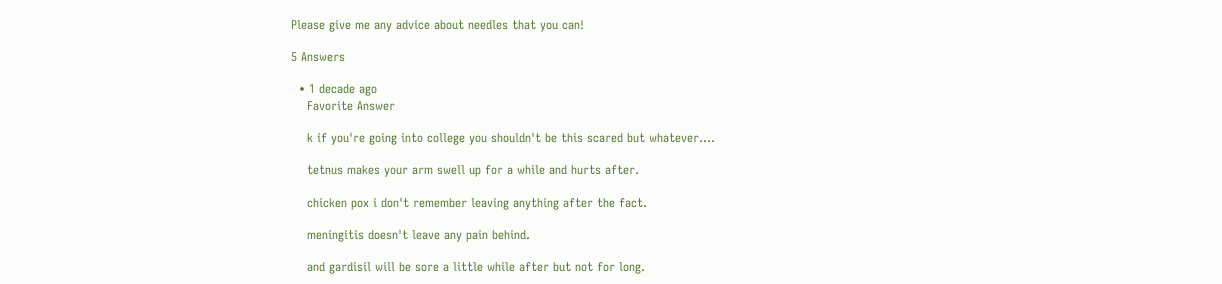Please give me any advice about needles that you can!

5 Answers

  • 1 decade ago
    Favorite Answer

    k if you're going into college you shouldn't be this scared but whatever....

    tetnus makes your arm swell up for a while and hurts after.

    chicken pox i don't remember leaving anything after the fact.

    meningitis doesn't leave any pain behind.

    and gardisil will be sore a little while after but not for long.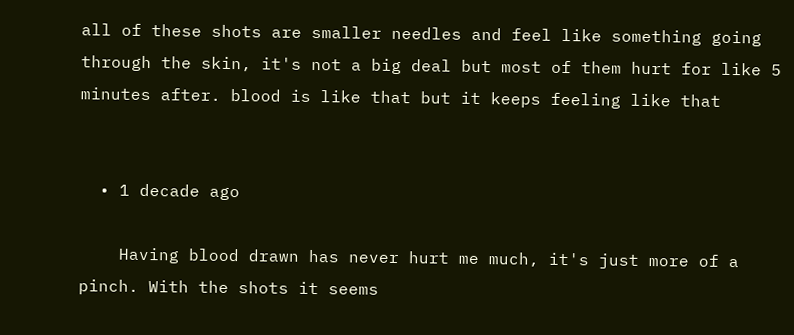all of these shots are smaller needles and feel like something going through the skin, it's not a big deal but most of them hurt for like 5 minutes after. blood is like that but it keeps feeling like that


  • 1 decade ago

    Having blood drawn has never hurt me much, it's just more of a pinch. With the shots it seems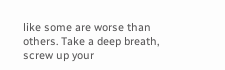like some are worse than others. Take a deep breath, screw up your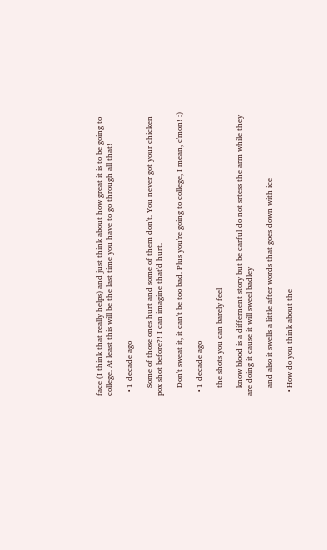face (I think that really helps) and just think about how great it is to be going to college. At least this will be the last time you have to go through all that!

  • 1 decade ago

    Some of those ones hurt and some of them don't. You never got your chicken pox shot before?! I can imagine that'd hurt.

    Don't sweat it, it can't be too bad. Plus you're going to college, I mean, c'mon! :)

  • 1 decade ago

    the shots you can barely feel

    know blood is a differnent story but be carful do not srtess the arm while they are doing it cause it will sweel badley

    and also it swells a little after words that goes down with ice

  • How do you think about the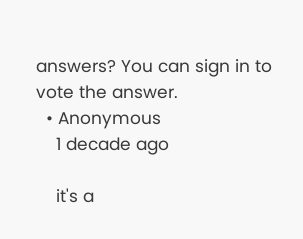answers? You can sign in to vote the answer.
  • Anonymous
    1 decade ago

    it's a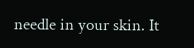needle in your skin. It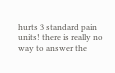hurts 3 standard pain units! there is really no way to answer the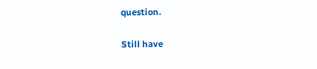question.

Still have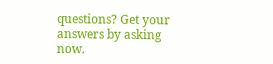questions? Get your answers by asking now.